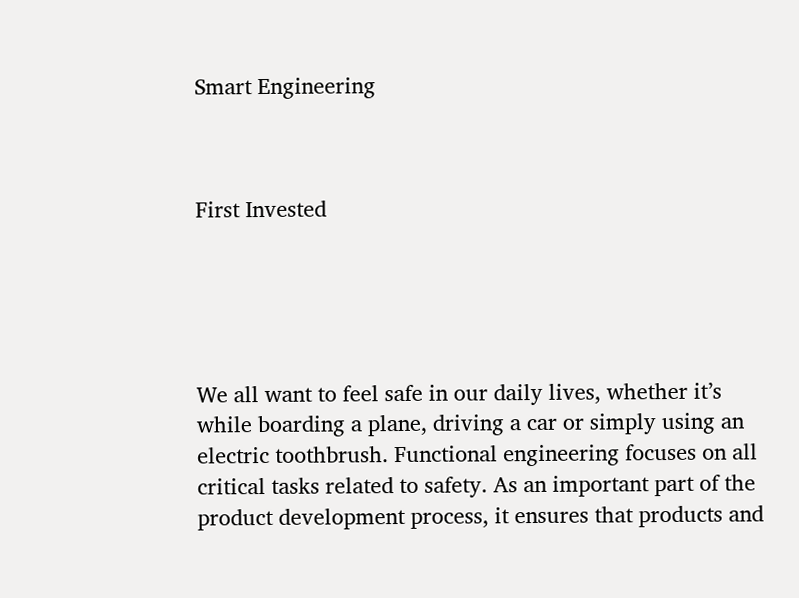Smart Engineering



First Invested





We all want to feel safe in our daily lives, whether it’s while boarding a plane, driving a car or simply using an electric toothbrush. Functional engineering focuses on all critical tasks related to safety. As an important part of the product development process, it ensures that products and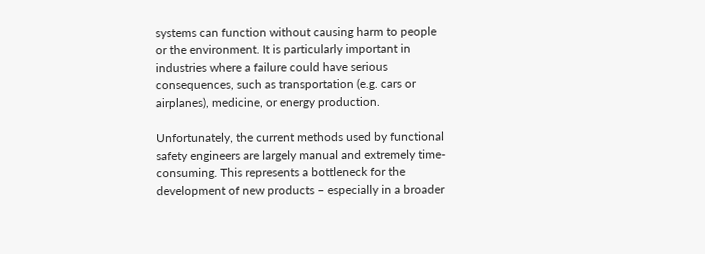systems can function without causing harm to people or the environment. It is particularly important in industries where a failure could have serious consequences, such as transportation (e.g. cars or airplanes), medicine, or energy production.

Unfortunately, the current methods used by functional safety engineers are largely manual and extremely time-consuming. This represents a bottleneck for the development of new products – especially in a broader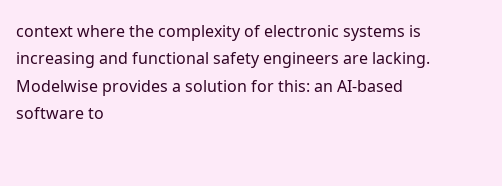context where the complexity of electronic systems is increasing and functional safety engineers are lacking. Modelwise provides a solution for this: an AI-based software to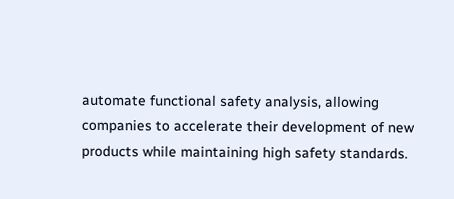automate functional safety analysis, allowing companies to accelerate their development of new products while maintaining high safety standards.